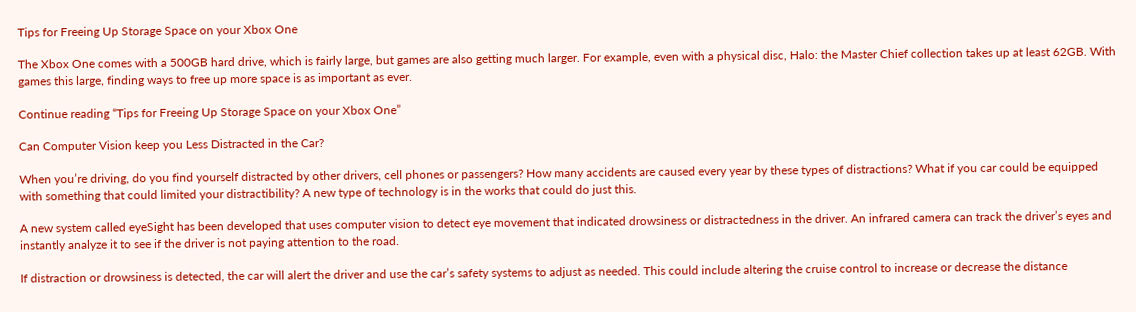Tips for Freeing Up Storage Space on your Xbox One

The Xbox One comes with a 500GB hard drive, which is fairly large, but games are also getting much larger. For example, even with a physical disc, Halo: the Master Chief collection takes up at least 62GB. With games this large, finding ways to free up more space is as important as ever.

Continue reading “Tips for Freeing Up Storage Space on your Xbox One”

Can Computer Vision keep you Less Distracted in the Car?

When you’re driving, do you find yourself distracted by other drivers, cell phones or passengers? How many accidents are caused every year by these types of distractions? What if you car could be equipped with something that could limited your distractibility? A new type of technology is in the works that could do just this.

A new system called eyeSight has been developed that uses computer vision to detect eye movement that indicated drowsiness or distractedness in the driver. An infrared camera can track the driver’s eyes and instantly analyze it to see if the driver is not paying attention to the road.

If distraction or drowsiness is detected, the car will alert the driver and use the car’s safety systems to adjust as needed. This could include altering the cruise control to increase or decrease the distance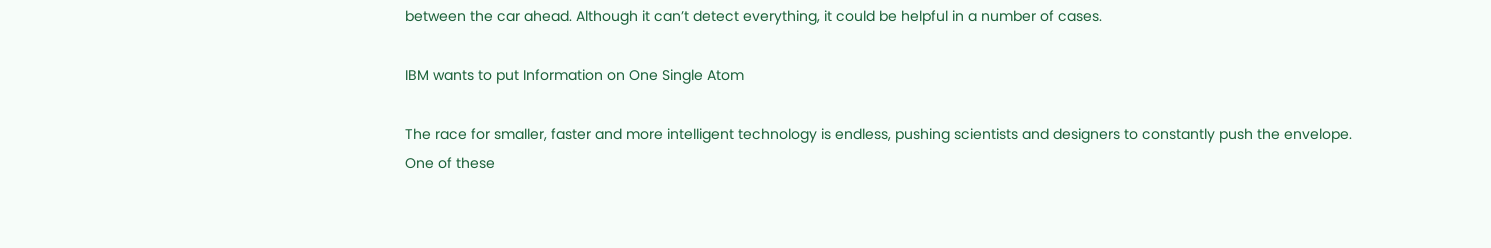between the car ahead. Although it can’t detect everything, it could be helpful in a number of cases.

IBM wants to put Information on One Single Atom

The race for smaller, faster and more intelligent technology is endless, pushing scientists and designers to constantly push the envelope. One of these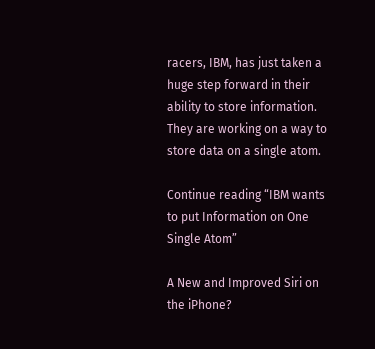racers, IBM, has just taken a huge step forward in their ability to store information. They are working on a way to store data on a single atom.

Continue reading “IBM wants to put Information on One Single Atom”

A New and Improved Siri on the iPhone?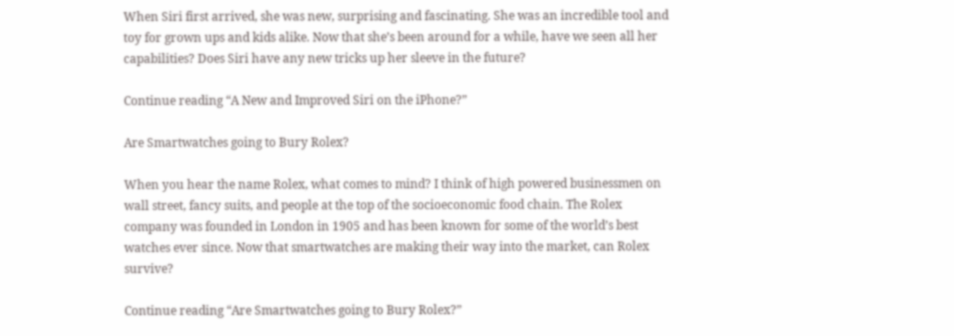When Siri first arrived, she was new, surprising and fascinating. She was an incredible tool and toy for grown ups and kids alike. Now that she’s been around for a while, have we seen all her capabilities? Does Siri have any new tricks up her sleeve in the future?

Continue reading “A New and Improved Siri on the iPhone?”

Are Smartwatches going to Bury Rolex?

When you hear the name Rolex, what comes to mind? I think of high powered businessmen on wall street, fancy suits, and people at the top of the socioeconomic food chain. The Rolex company was founded in London in 1905 and has been known for some of the world’s best watches ever since. Now that smartwatches are making their way into the market, can Rolex survive?

Continue reading “Are Smartwatches going to Bury Rolex?”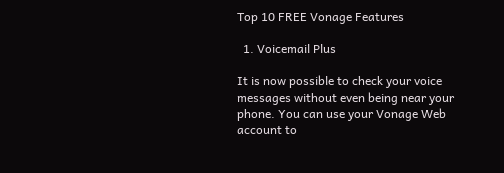Top 10 FREE Vonage Features

  1. Voicemail Plus

It is now possible to check your voice messages without even being near your phone. You can use your Vonage Web account to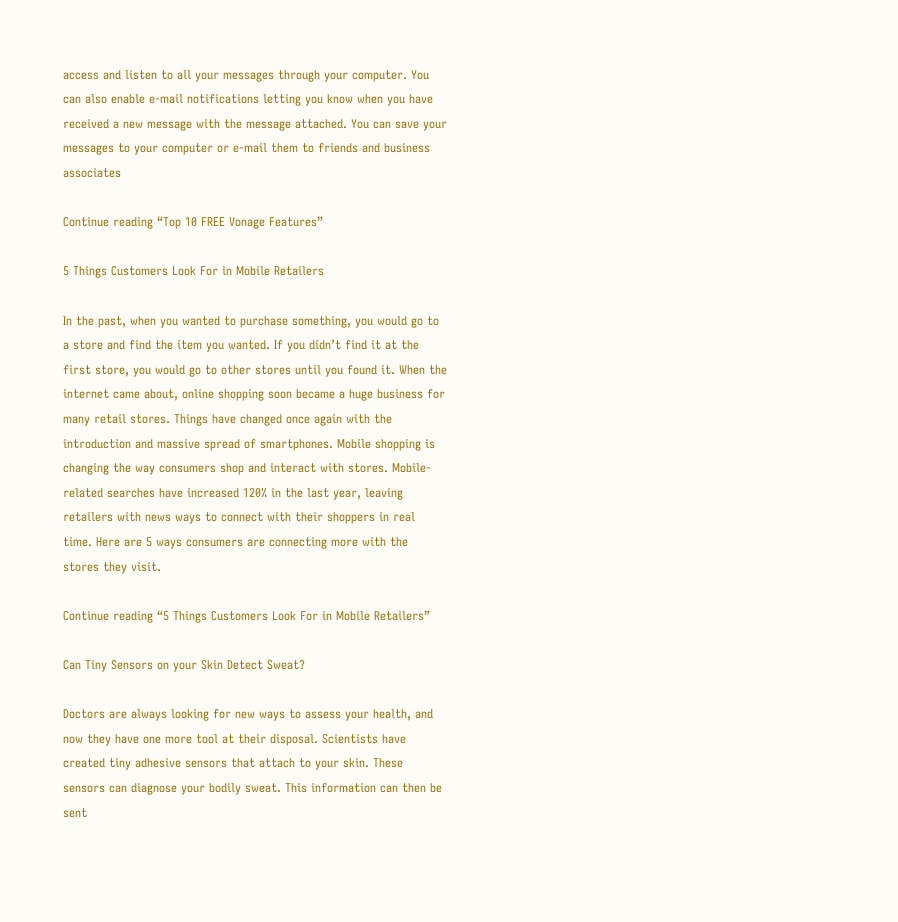access and listen to all your messages through your computer. You can also enable e-mail notifications letting you know when you have received a new message with the message attached. You can save your messages to your computer or e-mail them to friends and business associates

Continue reading “Top 10 FREE Vonage Features”

5 Things Customers Look For in Mobile Retailers

In the past, when you wanted to purchase something, you would go to a store and find the item you wanted. If you didn’t find it at the first store, you would go to other stores until you found it. When the internet came about, online shopping soon became a huge business for many retail stores. Things have changed once again with the introduction and massive spread of smartphones. Mobile shopping is changing the way consumers shop and interact with stores. Mobile-related searches have increased 120% in the last year, leaving retailers with news ways to connect with their shoppers in real time. Here are 5 ways consumers are connecting more with the stores they visit.

Continue reading “5 Things Customers Look For in Mobile Retailers”

Can Tiny Sensors on your Skin Detect Sweat?

Doctors are always looking for new ways to assess your health, and now they have one more tool at their disposal. Scientists have created tiny adhesive sensors that attach to your skin. These sensors can diagnose your bodily sweat. This information can then be sent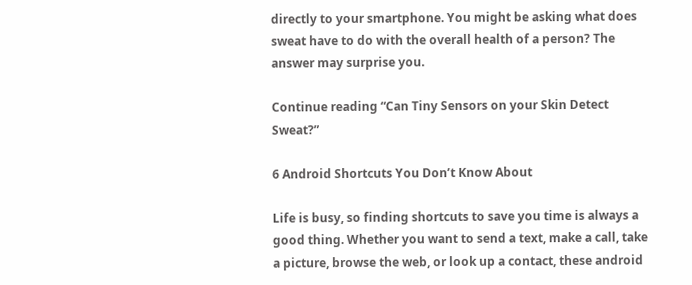directly to your smartphone. You might be asking what does sweat have to do with the overall health of a person? The answer may surprise you.

Continue reading “Can Tiny Sensors on your Skin Detect Sweat?”

6 Android Shortcuts You Don’t Know About

Life is busy, so finding shortcuts to save you time is always a good thing. Whether you want to send a text, make a call, take a picture, browse the web, or look up a contact, these android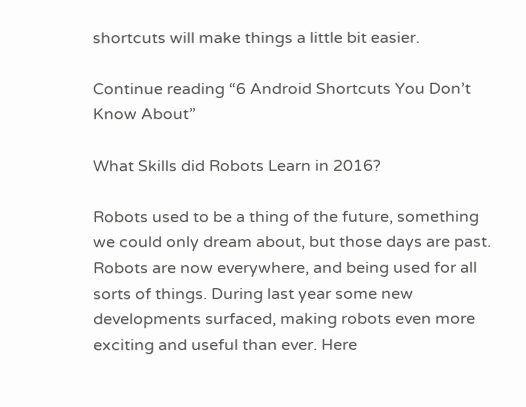shortcuts will make things a little bit easier.

Continue reading “6 Android Shortcuts You Don’t Know About”

What Skills did Robots Learn in 2016?

Robots used to be a thing of the future, something we could only dream about, but those days are past. Robots are now everywhere, and being used for all sorts of things. During last year some new developments surfaced, making robots even more exciting and useful than ever. Here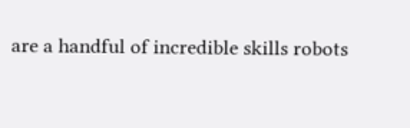are a handful of incredible skills robots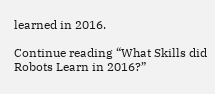learned in 2016.

Continue reading “What Skills did Robots Learn in 2016?”